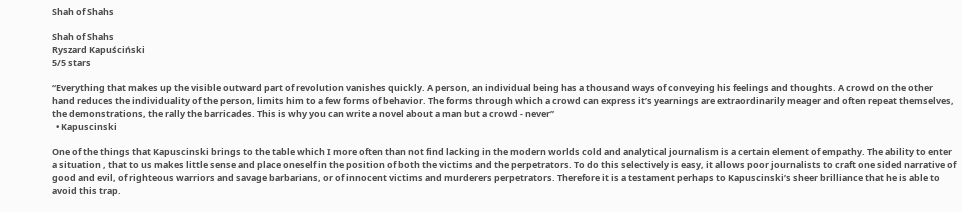Shah of Shahs

Shah of Shahs
Ryszard Kapuściński
5/5 stars

“Everything that makes up the visible outward part of revolution vanishes quickly. A person, an individual being has a thousand ways of conveying his feelings and thoughts. A crowd on the other hand reduces the individuality of the person, limits him to a few forms of behavior. The forms through which a crowd can express it’s yearnings are extraordinarily meager and often repeat themselves, the demonstrations, the rally the barricades. This is why you can write a novel about a man but a crowd - never”
  • Kapuscinski

One of the things that Kapuscinski brings to the table which I more often than not find lacking in the modern worlds cold and analytical journalism is a certain element of empathy. The ability to enter a situation , that to us makes little sense and place oneself in the position of both the victims and the perpetrators. To do this selectively is easy, it allows poor journalists to craft one sided narrative of good and evil, of righteous warriors and savage barbarians, or of innocent victims and murderers perpetrators. Therefore it is a testament perhaps to Kapuscinski’s sheer brilliance that he is able to avoid this trap.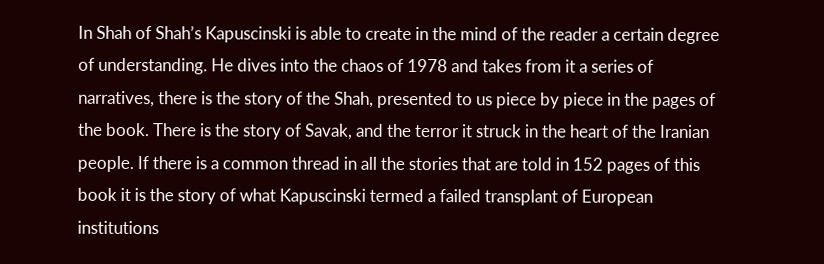In Shah of Shah’s Kapuscinski is able to create in the mind of the reader a certain degree of understanding. He dives into the chaos of 1978 and takes from it a series of narratives, there is the story of the Shah, presented to us piece by piece in the pages of the book. There is the story of Savak, and the terror it struck in the heart of the Iranian people. If there is a common thread in all the stories that are told in 152 pages of this book it is the story of what Kapuscinski termed a failed transplant of European institutions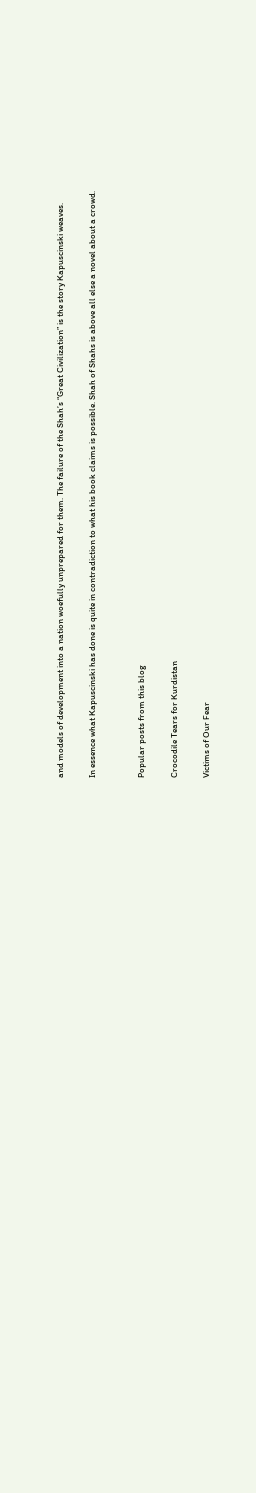and models of development into a nation woefully unprepared for them. The failure of the Shah’s “Great Civilization” is the story Kapuscinski weaves.

In essence what Kapuscinski has done is quite in contradiction to what his book claims is possible. Shah of Shahs is above all else a novel about a crowd.


Popular posts from this blog

Crocodile Tears for Kurdistan

Victims of Our Fear